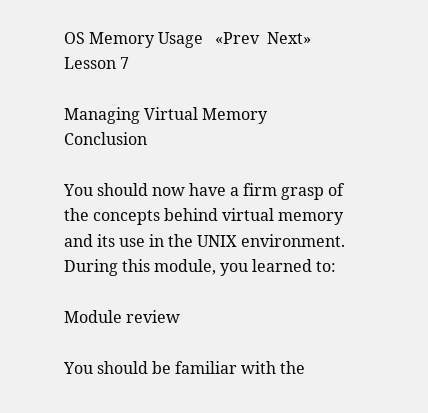OS Memory Usage   «Prev  Next»
Lesson 7

Managing Virtual Memory Conclusion

You should now have a firm grasp of the concepts behind virtual memory and its use in the UNIX environment. During this module, you learned to:

Module review

You should be familiar with the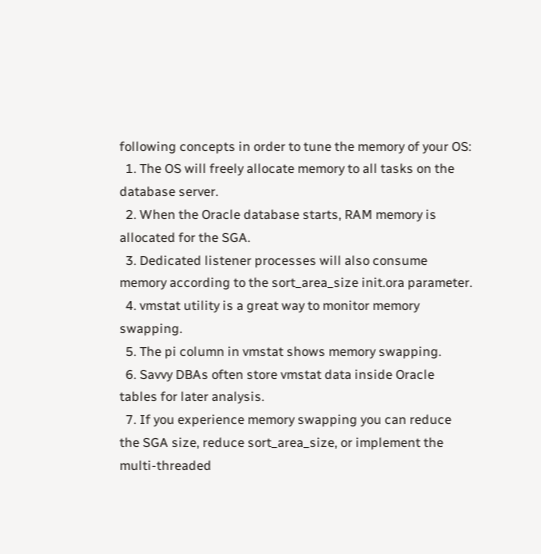following concepts in order to tune the memory of your OS:
  1. The OS will freely allocate memory to all tasks on the database server.
  2. When the Oracle database starts, RAM memory is allocated for the SGA.
  3. Dedicated listener processes will also consume memory according to the sort_area_size init.ora parameter.
  4. vmstat utility is a great way to monitor memory swapping.
  5. The pi column in vmstat shows memory swapping.
  6. Savvy DBAs often store vmstat data inside Oracle tables for later analysis.
  7. If you experience memory swapping you can reduce the SGA size, reduce sort_area_size, or implement the multi-threaded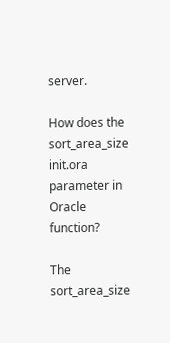server.

How does the sort_area_size init.ora parameter in Oracle function?

The sort_area_size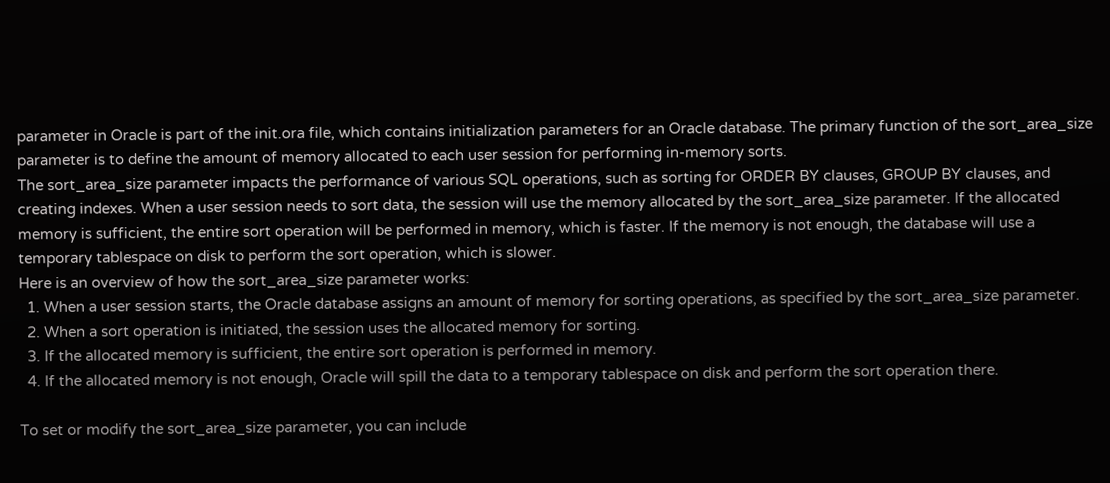parameter in Oracle is part of the init.ora file, which contains initialization parameters for an Oracle database. The primary function of the sort_area_size parameter is to define the amount of memory allocated to each user session for performing in-memory sorts.
The sort_area_size parameter impacts the performance of various SQL operations, such as sorting for ORDER BY clauses, GROUP BY clauses, and creating indexes. When a user session needs to sort data, the session will use the memory allocated by the sort_area_size parameter. If the allocated memory is sufficient, the entire sort operation will be performed in memory, which is faster. If the memory is not enough, the database will use a temporary tablespace on disk to perform the sort operation, which is slower.
Here is an overview of how the sort_area_size parameter works:
  1. When a user session starts, the Oracle database assigns an amount of memory for sorting operations, as specified by the sort_area_size parameter.
  2. When a sort operation is initiated, the session uses the allocated memory for sorting.
  3. If the allocated memory is sufficient, the entire sort operation is performed in memory.
  4. If the allocated memory is not enough, Oracle will spill the data to a temporary tablespace on disk and perform the sort operation there.

To set or modify the sort_area_size parameter, you can include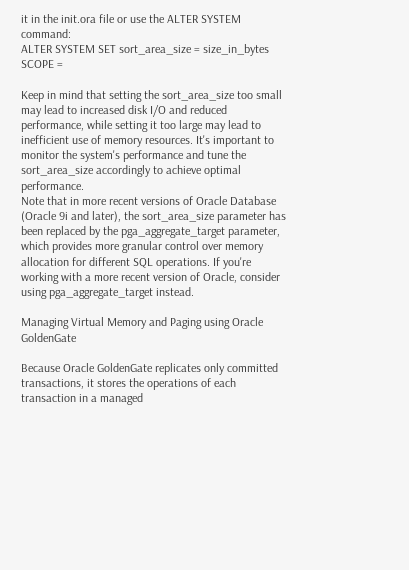it in the init.ora file or use the ALTER SYSTEM command:
ALTER SYSTEM SET sort_area_size = size_in_bytes SCOPE =

Keep in mind that setting the sort_area_size too small may lead to increased disk I/O and reduced performance, while setting it too large may lead to inefficient use of memory resources. It's important to monitor the system's performance and tune the sort_area_size accordingly to achieve optimal performance.
Note that in more recent versions of Oracle Database (Oracle 9i and later), the sort_area_size parameter has been replaced by the pga_aggregate_target parameter, which provides more granular control over memory allocation for different SQL operations. If you're working with a more recent version of Oracle, consider using pga_aggregate_target instead.

Managing Virtual Memory and Paging using Oracle GoldenGate

Because Oracle GoldenGate replicates only committed transactions, it stores the operations of each transaction in a managed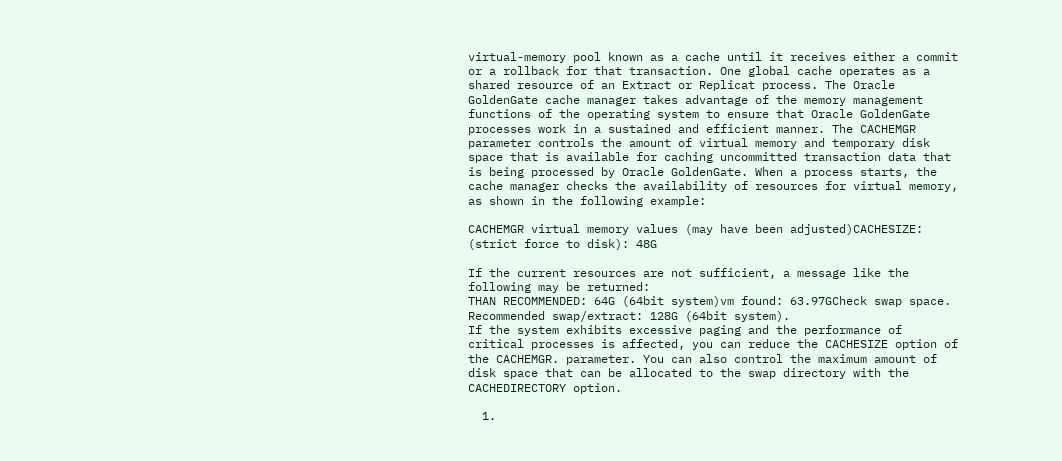virtual-memory pool known as a cache until it receives either a commit or a rollback for that transaction. One global cache operates as a shared resource of an Extract or Replicat process. The Oracle GoldenGate cache manager takes advantage of the memory management functions of the operating system to ensure that Oracle GoldenGate processes work in a sustained and efficient manner. The CACHEMGR parameter controls the amount of virtual memory and temporary disk space that is available for caching uncommitted transaction data that is being processed by Oracle GoldenGate. When a process starts, the cache manager checks the availability of resources for virtual memory, as shown in the following example:

CACHEMGR virtual memory values (may have been adjusted)CACHESIZE:
(strict force to disk): 48G

If the current resources are not sufficient, a message like the following may be returned:
THAN RECOMMENDED: 64G (64bit system)vm found: 63.97GCheck swap space.
Recommended swap/extract: 128G (64bit system).
If the system exhibits excessive paging and the performance of critical processes is affected, you can reduce the CACHESIZE option of the CACHEMGR. parameter. You can also control the maximum amount of disk space that can be allocated to the swap directory with the CACHEDIRECTORY option.

  1.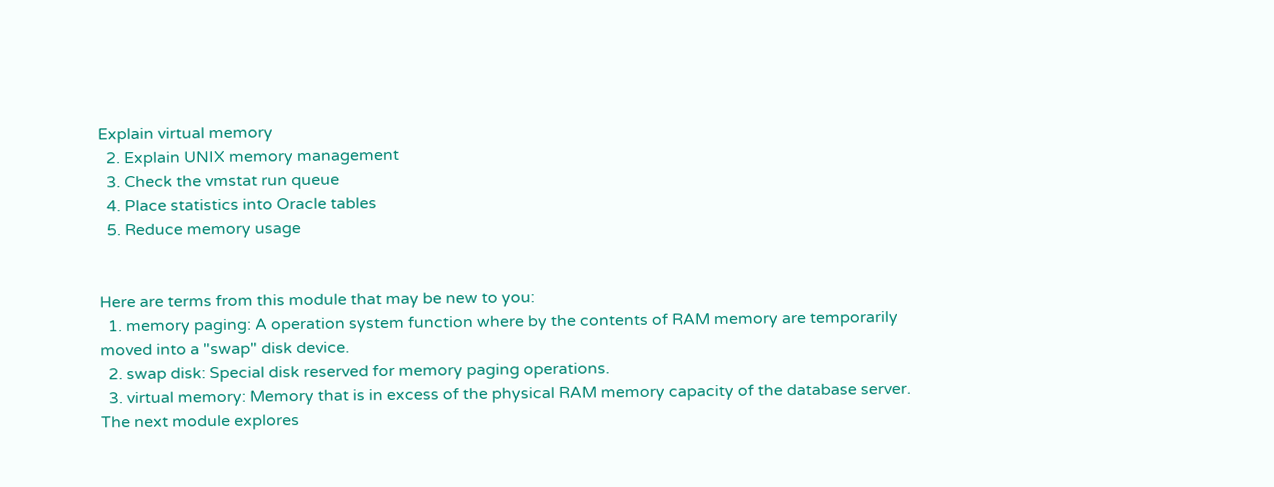Explain virtual memory
  2. Explain UNIX memory management
  3. Check the vmstat run queue
  4. Place statistics into Oracle tables
  5. Reduce memory usage


Here are terms from this module that may be new to you:
  1. memory paging: A operation system function where by the contents of RAM memory are temporarily moved into a "swap" disk device.
  2. swap disk: Special disk reserved for memory paging operations.
  3. virtual memory: Memory that is in excess of the physical RAM memory capacity of the database server.
The next module explores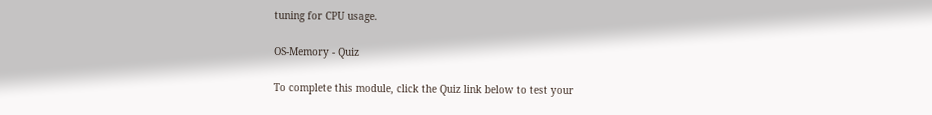tuning for CPU usage.

OS-Memory - Quiz

To complete this module, click the Quiz link below to test your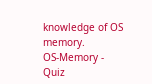knowledge of OS memory.
OS-Memory - Quiz